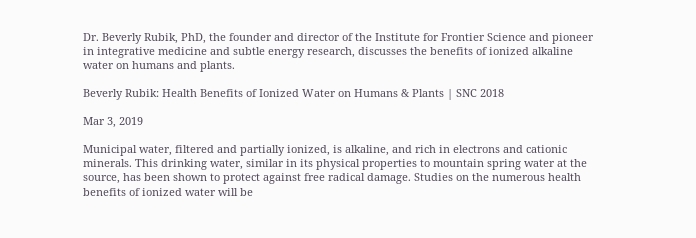Dr. Beverly Rubik, PhD, the founder and director of the Institute for Frontier Science and pioneer in integrative medicine and subtle energy research, discusses the benefits of ionized alkaline water on humans and plants.

Beverly Rubik: Health Benefits of Ionized Water on Humans & Plants | SNC 2018

Mar 3, 2019

Municipal water, filtered and partially ionized, is alkaline, and rich in electrons and cationic minerals. This drinking water, similar in its physical properties to mountain spring water at the source, has been shown to protect against free radical damage. Studies on the numerous health benefits of ionized water will be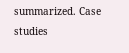summarized. Case studies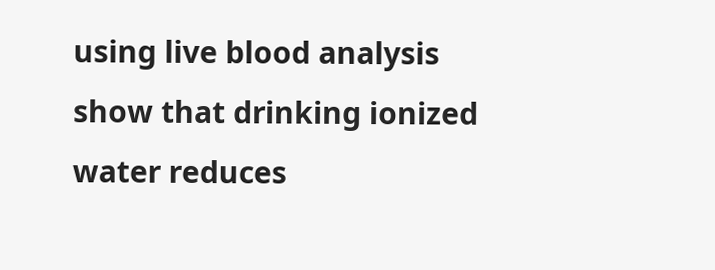using live blood analysis show that drinking ionized water reduces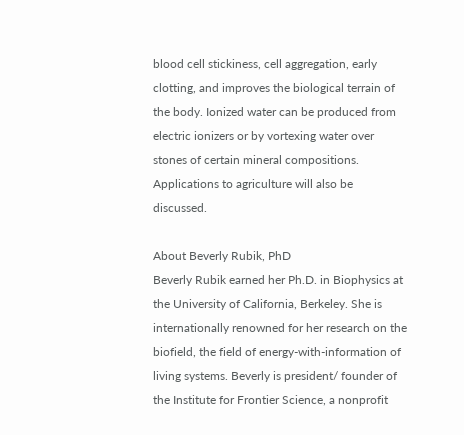blood cell stickiness, cell aggregation, early clotting, and improves the biological terrain of the body. Ionized water can be produced from electric ionizers or by vortexing water over stones of certain mineral compositions. Applications to agriculture will also be discussed.

About Beverly Rubik, PhD
Beverly Rubik earned her Ph.D. in Biophysics at the University of California, Berkeley. She is internationally renowned for her research on the biofield, the field of energy-with-information of living systems. Beverly is president/ founder of the Institute for Frontier Science, a nonprofit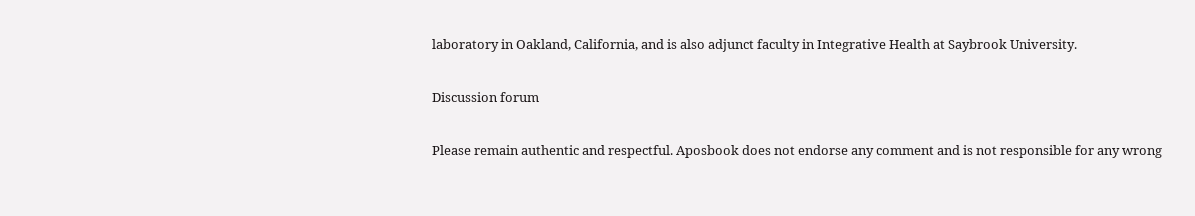laboratory in Oakland, California, and is also adjunct faculty in Integrative Health at Saybrook University.

Discussion forum

Please remain authentic and respectful. Aposbook does not endorse any comment and is not responsible for any wrong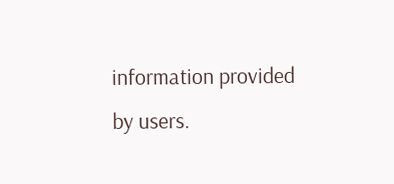information provided by users.